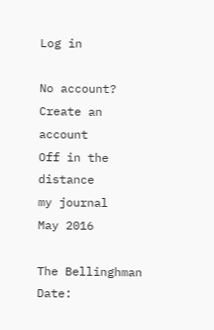Log in

No account? Create an account
Off in the distance
my journal
May 2016

The Bellinghman
Date: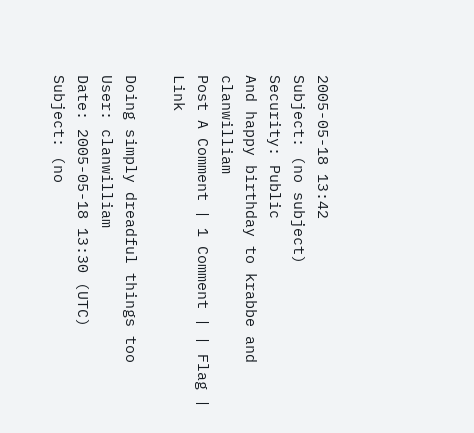2005-05-18 13:42
Subject: (no subject)
Security: Public
And happy birthday to krabbe and clanwilliam
Post A Comment | 1 Comment | | Flag | Link

Doing simply dreadful things too
User: clanwilliam
Date: 2005-05-18 13:30 (UTC)
Subject: (no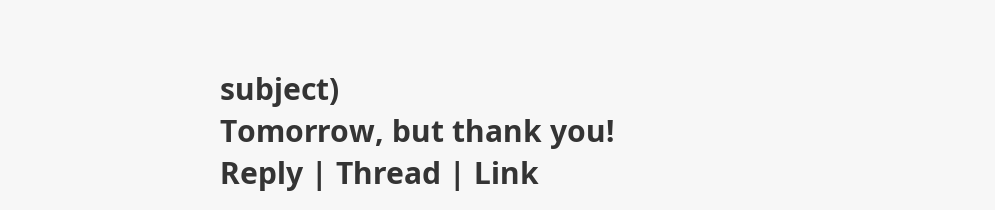subject)
Tomorrow, but thank you!
Reply | Thread | Link